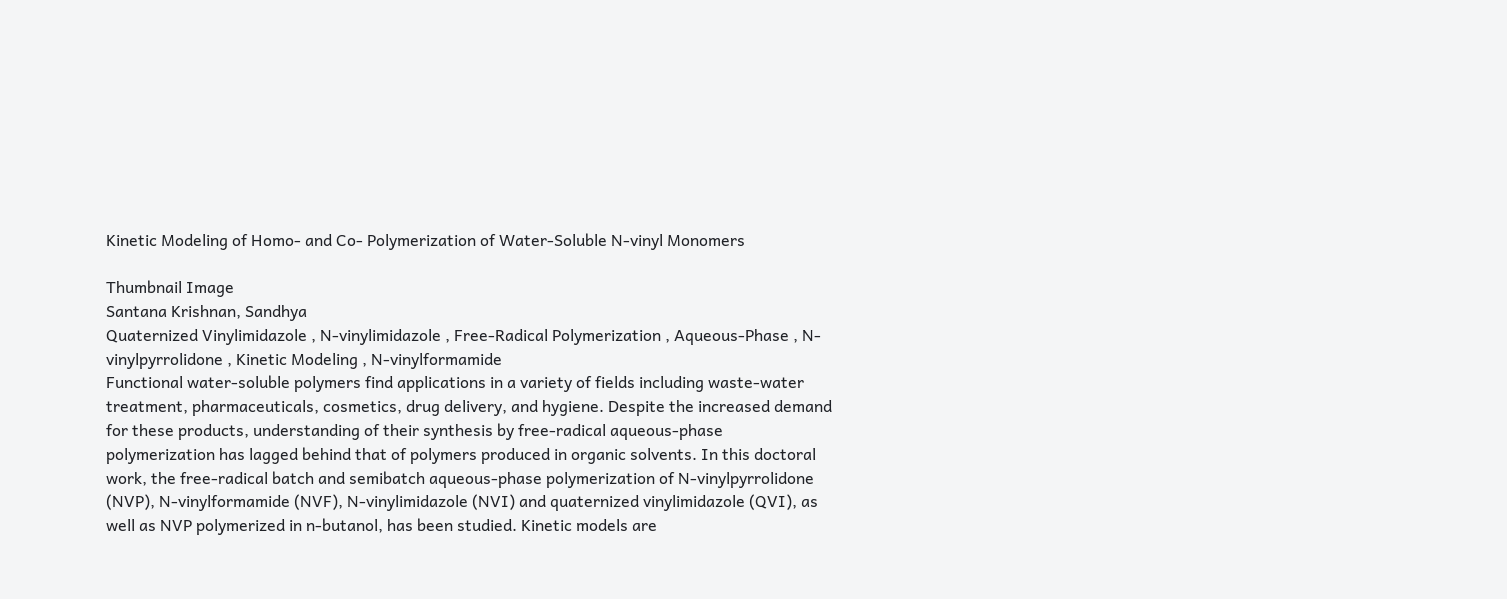Kinetic Modeling of Homo- and Co- Polymerization of Water-Soluble N-vinyl Monomers

Thumbnail Image
Santana Krishnan, Sandhya
Quaternized Vinylimidazole , N-vinylimidazole , Free-Radical Polymerization , Aqueous-Phase , N-vinylpyrrolidone , Kinetic Modeling , N-vinylformamide
Functional water-soluble polymers find applications in a variety of fields including waste-water treatment, pharmaceuticals, cosmetics, drug delivery, and hygiene. Despite the increased demand for these products, understanding of their synthesis by free-radical aqueous-phase polymerization has lagged behind that of polymers produced in organic solvents. In this doctoral work, the free-radical batch and semibatch aqueous-phase polymerization of N-vinylpyrrolidone (NVP), N-vinylformamide (NVF), N-vinylimidazole (NVI) and quaternized vinylimidazole (QVI), as well as NVP polymerized in n-butanol, has been studied. Kinetic models are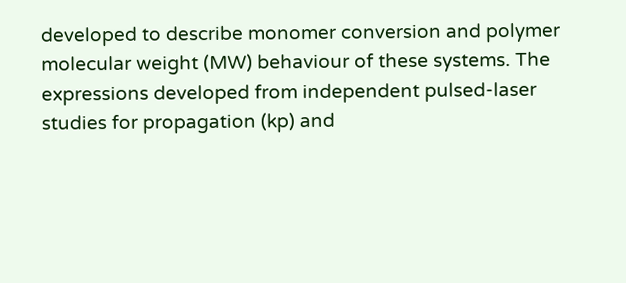developed to describe monomer conversion and polymer molecular weight (MW) behaviour of these systems. The expressions developed from independent pulsed-laser studies for propagation (kp) and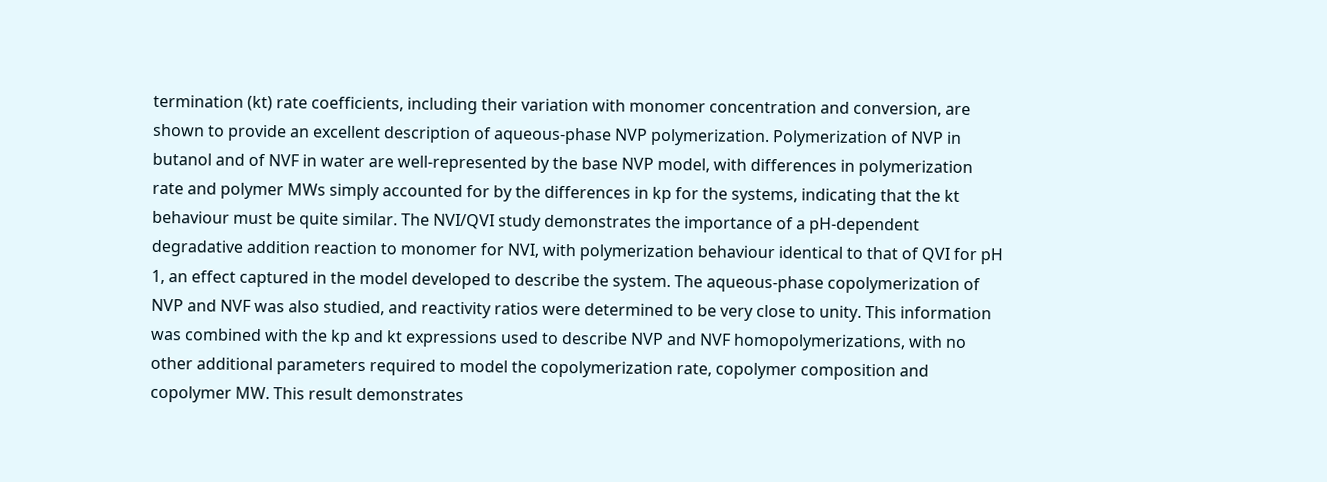termination (kt) rate coefficients, including their variation with monomer concentration and conversion, are shown to provide an excellent description of aqueous-phase NVP polymerization. Polymerization of NVP in butanol and of NVF in water are well-represented by the base NVP model, with differences in polymerization rate and polymer MWs simply accounted for by the differences in kp for the systems, indicating that the kt behaviour must be quite similar. The NVI/QVI study demonstrates the importance of a pH-dependent degradative addition reaction to monomer for NVI, with polymerization behaviour identical to that of QVI for pH 1, an effect captured in the model developed to describe the system. The aqueous-phase copolymerization of NVP and NVF was also studied, and reactivity ratios were determined to be very close to unity. This information was combined with the kp and kt expressions used to describe NVP and NVF homopolymerizations, with no other additional parameters required to model the copolymerization rate, copolymer composition and copolymer MW. This result demonstrates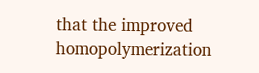that the improved homopolymerization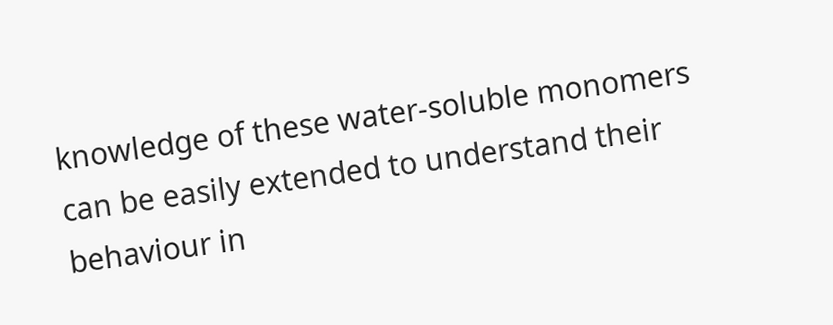knowledge of these water-soluble monomers can be easily extended to understand their behaviour in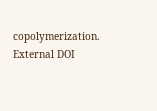copolymerization.
External DOI